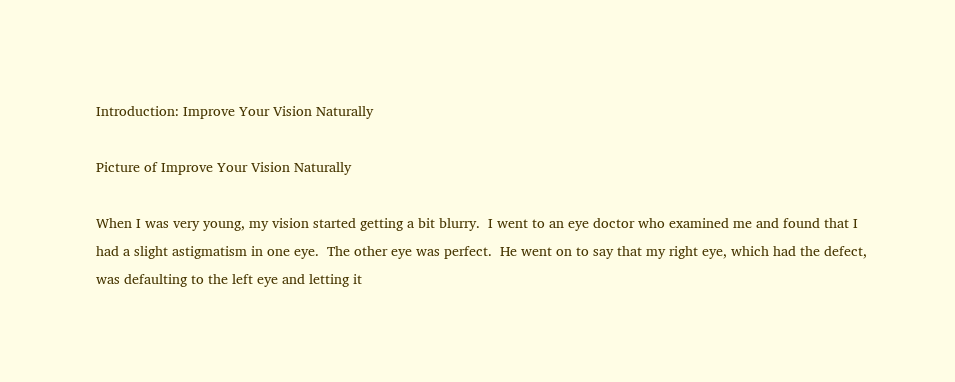Introduction: Improve Your Vision Naturally

Picture of Improve Your Vision Naturally

When I was very young, my vision started getting a bit blurry.  I went to an eye doctor who examined me and found that I had a slight astigmatism in one eye.  The other eye was perfect.  He went on to say that my right eye, which had the defect, was defaulting to the left eye and letting it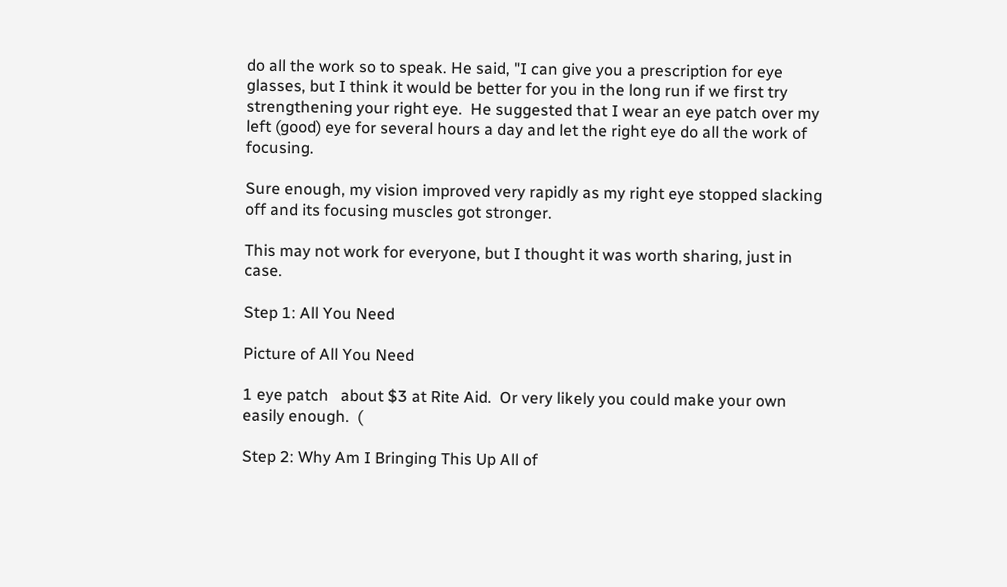do all the work so to speak. He said, "I can give you a prescription for eye glasses, but I think it would be better for you in the long run if we first try strengthening your right eye.  He suggested that I wear an eye patch over my left (good) eye for several hours a day and let the right eye do all the work of focusing.

Sure enough, my vision improved very rapidly as my right eye stopped slacking off and its focusing muscles got stronger.

This may not work for everyone, but I thought it was worth sharing, just in case.

Step 1: All You Need

Picture of All You Need

1 eye patch   about $3 at Rite Aid.  Or very likely you could make your own easily enough.  (

Step 2: Why Am I Bringing This Up All of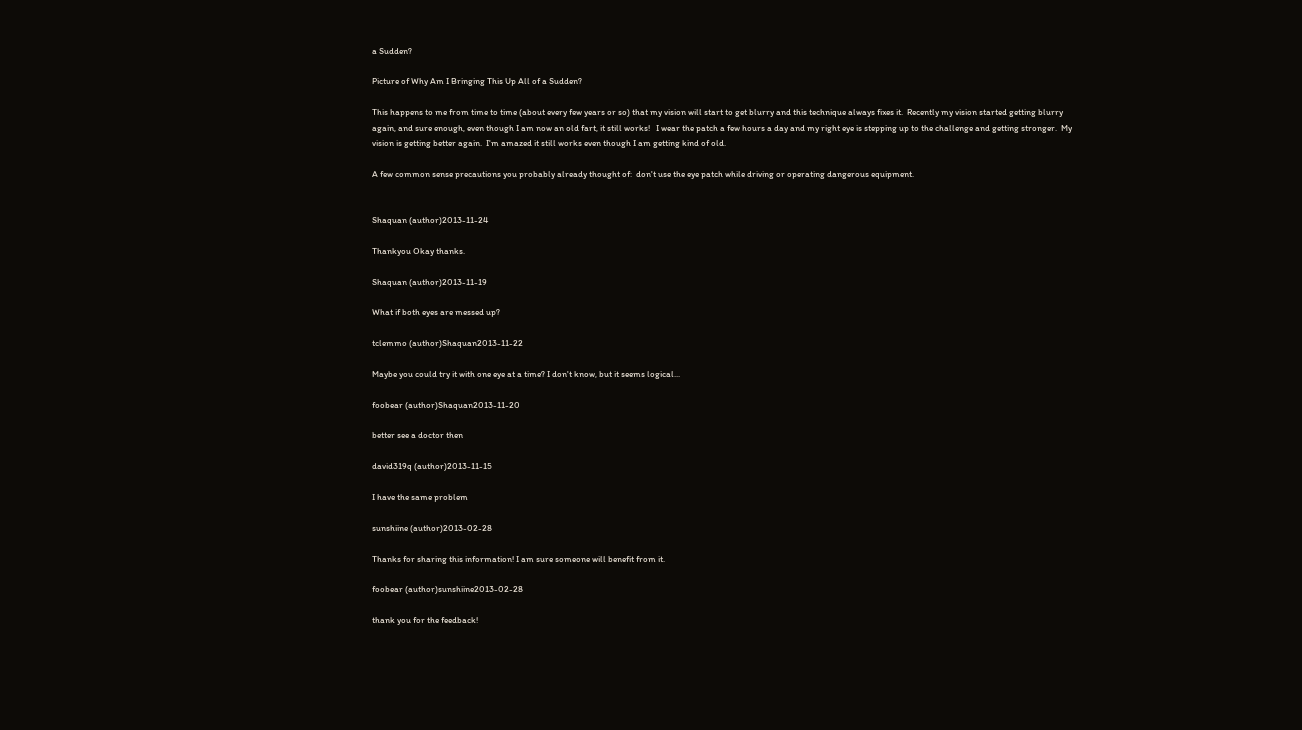a Sudden?

Picture of Why Am I Bringing This Up All of a Sudden?

This happens to me from time to time (about every few years or so) that my vision will start to get blurry and this technique always fixes it.  Recently my vision started getting blurry again, and sure enough, even though I am now an old fart, it still works!   I wear the patch a few hours a day and my right eye is stepping up to the challenge and getting stronger.  My vision is getting better again.  I'm amazed it still works even though I am getting kind of old.

A few common sense precautions you probably already thought of:  don't use the eye patch while driving or operating dangerous equipment.


Shaquan (author)2013-11-24

Thankyou Okay thanks.

Shaquan (author)2013-11-19

What if both eyes are messed up?

tclemmo (author)Shaquan2013-11-22

Maybe you could try it with one eye at a time? I don't know, but it seems logical...

foobear (author)Shaquan2013-11-20

better see a doctor then

david319q (author)2013-11-15

I have the same problem

sunshiine (author)2013-02-28

Thanks for sharing this information! I am sure someone will benefit from it.

foobear (author)sunshiine2013-02-28

thank you for the feedback!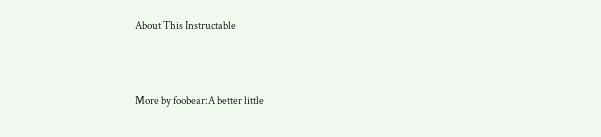About This Instructable




More by foobear:A better little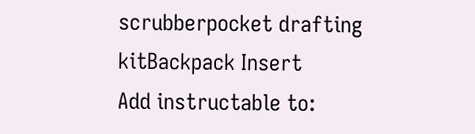scrubberpocket drafting kitBackpack Insert
Add instructable to: